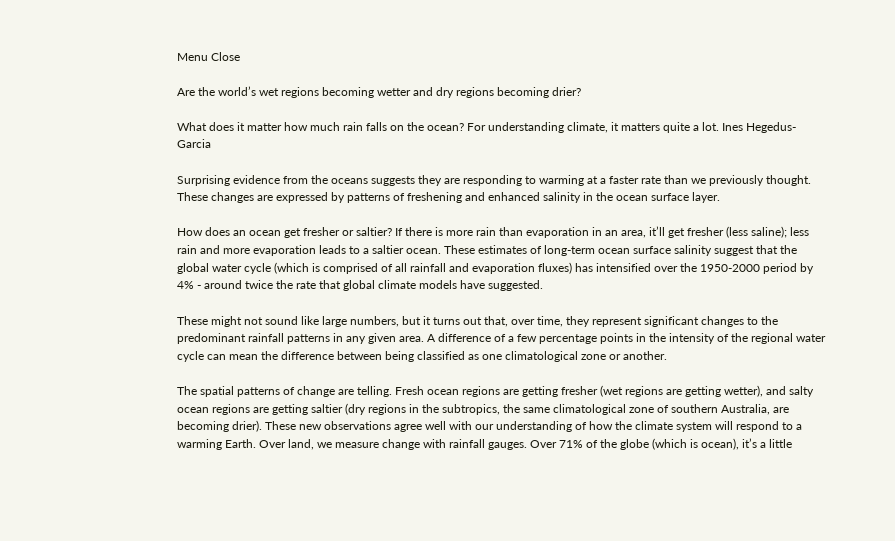Menu Close

Are the world’s wet regions becoming wetter and dry regions becoming drier?

What does it matter how much rain falls on the ocean? For understanding climate, it matters quite a lot. Ines Hegedus-Garcia

Surprising evidence from the oceans suggests they are responding to warming at a faster rate than we previously thought. These changes are expressed by patterns of freshening and enhanced salinity in the ocean surface layer.

How does an ocean get fresher or saltier? If there is more rain than evaporation in an area, it’ll get fresher (less saline); less rain and more evaporation leads to a saltier ocean. These estimates of long-term ocean surface salinity suggest that the global water cycle (which is comprised of all rainfall and evaporation fluxes) has intensified over the 1950-2000 period by 4% - around twice the rate that global climate models have suggested.

These might not sound like large numbers, but it turns out that, over time, they represent significant changes to the predominant rainfall patterns in any given area. A difference of a few percentage points in the intensity of the regional water cycle can mean the difference between being classified as one climatological zone or another.

The spatial patterns of change are telling. Fresh ocean regions are getting fresher (wet regions are getting wetter), and salty ocean regions are getting saltier (dry regions in the subtropics, the same climatological zone of southern Australia, are becoming drier). These new observations agree well with our understanding of how the climate system will respond to a warming Earth. Over land, we measure change with rainfall gauges. Over 71% of the globe (which is ocean), it’s a little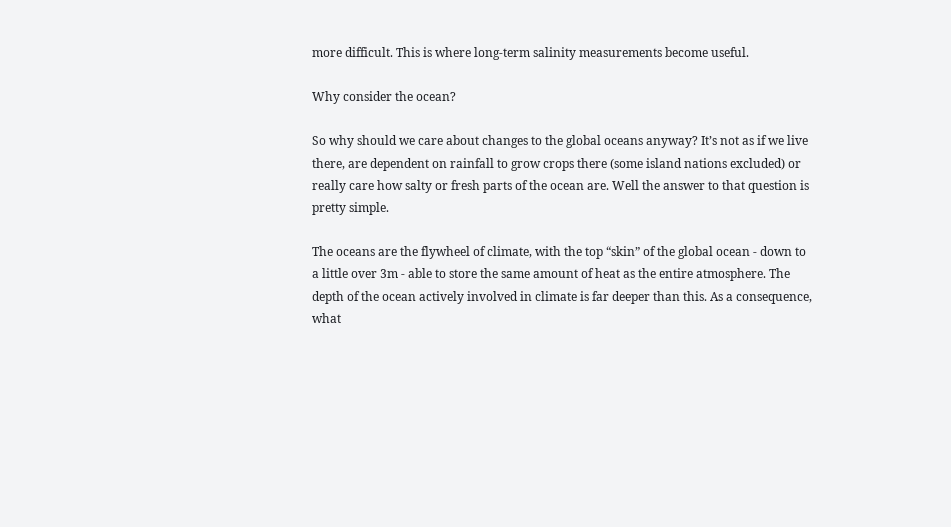more difficult. This is where long-term salinity measurements become useful.

Why consider the ocean?

So why should we care about changes to the global oceans anyway? It’s not as if we live there, are dependent on rainfall to grow crops there (some island nations excluded) or really care how salty or fresh parts of the ocean are. Well the answer to that question is pretty simple.

The oceans are the flywheel of climate, with the top “skin” of the global ocean - down to a little over 3m - able to store the same amount of heat as the entire atmosphere. The depth of the ocean actively involved in climate is far deeper than this. As a consequence, what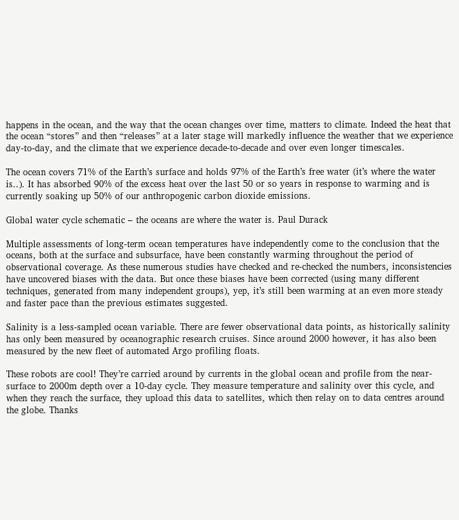happens in the ocean, and the way that the ocean changes over time, matters to climate. Indeed the heat that the ocean “stores” and then “releases” at a later stage will markedly influence the weather that we experience day-to-day, and the climate that we experience decade-to-decade and over even longer timescales.

The ocean covers 71% of the Earth’s surface and holds 97% of the Earth’s free water (it’s where the water is..). It has absorbed 90% of the excess heat over the last 50 or so years in response to warming and is currently soaking up 50% of our anthropogenic carbon dioxide emissions.

Global water cycle schematic – the oceans are where the water is. Paul Durack

Multiple assessments of long-term ocean temperatures have independently come to the conclusion that the oceans, both at the surface and subsurface, have been constantly warming throughout the period of observational coverage. As these numerous studies have checked and re-checked the numbers, inconsistencies have uncovered biases with the data. But once these biases have been corrected (using many different techniques, generated from many independent groups), yep, it’s still been warming at an even more steady and faster pace than the previous estimates suggested.

Salinity is a less-sampled ocean variable. There are fewer observational data points, as historically salinity has only been measured by oceanographic research cruises. Since around 2000 however, it has also been measured by the new fleet of automated Argo profiling floats.

These robots are cool! They’re carried around by currents in the global ocean and profile from the near-surface to 2000m depth over a 10-day cycle. They measure temperature and salinity over this cycle, and when they reach the surface, they upload this data to satellites, which then relay on to data centres around the globe. Thanks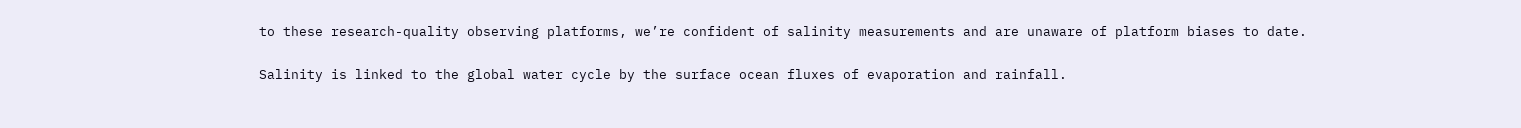to these research-quality observing platforms, we’re confident of salinity measurements and are unaware of platform biases to date.

Salinity is linked to the global water cycle by the surface ocean fluxes of evaporation and rainfall.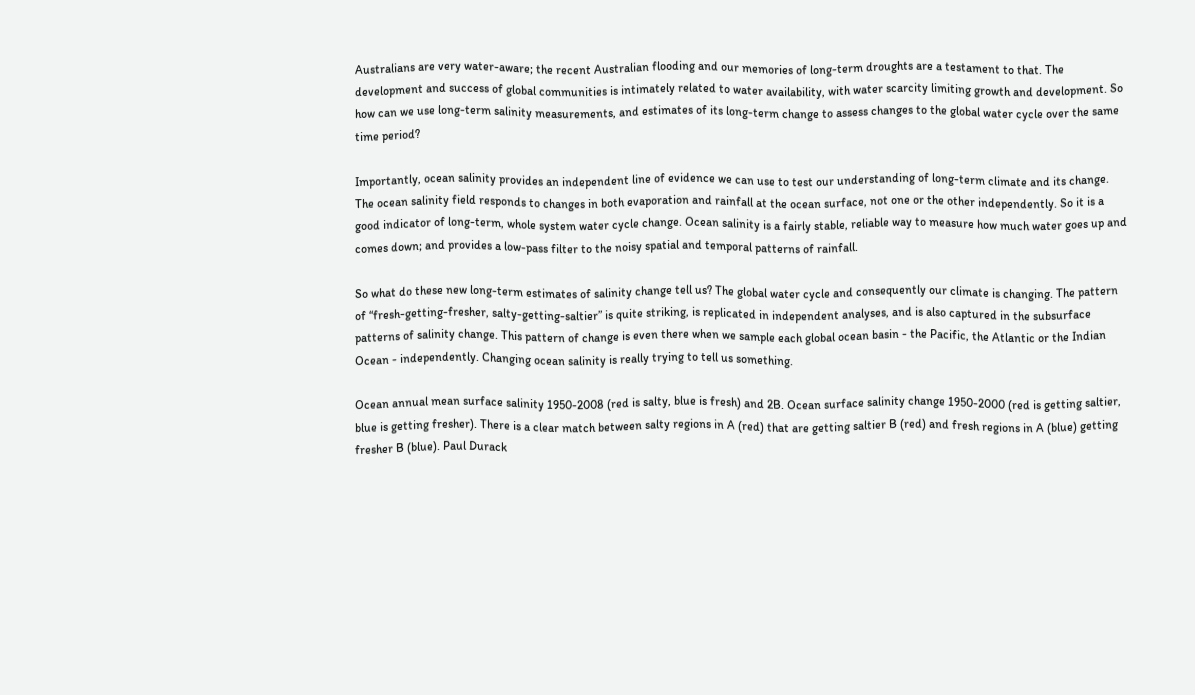Australians are very water-aware; the recent Australian flooding and our memories of long-term droughts are a testament to that. The development and success of global communities is intimately related to water availability, with water scarcity limiting growth and development. So how can we use long-term salinity measurements, and estimates of its long-term change to assess changes to the global water cycle over the same time period?

Importantly, ocean salinity provides an independent line of evidence we can use to test our understanding of long-term climate and its change. The ocean salinity field responds to changes in both evaporation and rainfall at the ocean surface, not one or the other independently. So it is a good indicator of long-term, whole system water cycle change. Ocean salinity is a fairly stable, reliable way to measure how much water goes up and comes down; and provides a low-pass filter to the noisy spatial and temporal patterns of rainfall.

So what do these new long-term estimates of salinity change tell us? The global water cycle and consequently our climate is changing. The pattern of “fresh-getting-fresher, salty-getting-saltier” is quite striking, is replicated in independent analyses, and is also captured in the subsurface patterns of salinity change. This pattern of change is even there when we sample each global ocean basin - the Pacific, the Atlantic or the Indian Ocean - independently. Changing ocean salinity is really trying to tell us something.

Ocean annual mean surface salinity 1950-2008 (red is salty, blue is fresh) and 2B. Ocean surface salinity change 1950-2000 (red is getting saltier, blue is getting fresher). There is a clear match between salty regions in A (red) that are getting saltier B (red) and fresh regions in A (blue) getting fresher B (blue). Paul Durack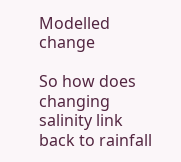Modelled change

So how does changing salinity link back to rainfall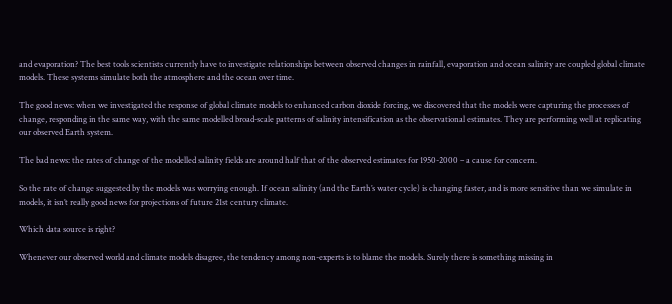and evaporation? The best tools scientists currently have to investigate relationships between observed changes in rainfall, evaporation and ocean salinity are coupled global climate models. These systems simulate both the atmosphere and the ocean over time.

The good news: when we investigated the response of global climate models to enhanced carbon dioxide forcing, we discovered that the models were capturing the processes of change, responding in the same way, with the same modelled broad-scale patterns of salinity intensification as the observational estimates. They are performing well at replicating our observed Earth system.

The bad news: the rates of change of the modelled salinity fields are around half that of the observed estimates for 1950-2000 – a cause for concern.

So the rate of change suggested by the models was worrying enough. If ocean salinity (and the Earth’s water cycle) is changing faster, and is more sensitive than we simulate in models, it isn’t really good news for projections of future 21st century climate.

Which data source is right?

Whenever our observed world and climate models disagree, the tendency among non-experts is to blame the models. Surely there is something missing in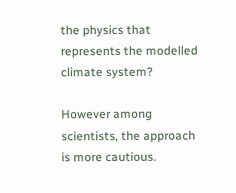the physics that represents the modelled climate system?

However among scientists, the approach is more cautious.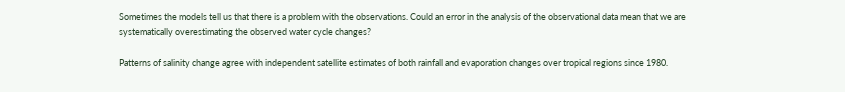Sometimes the models tell us that there is a problem with the observations. Could an error in the analysis of the observational data mean that we are systematically overestimating the observed water cycle changes?

Patterns of salinity change agree with independent satellite estimates of both rainfall and evaporation changes over tropical regions since 1980.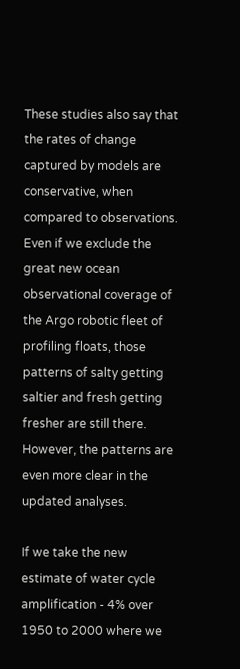These studies also say that the rates of change captured by models are conservative, when compared to observations. Even if we exclude the great new ocean observational coverage of the Argo robotic fleet of profiling floats, those patterns of salty getting saltier and fresh getting fresher are still there. However, the patterns are even more clear in the updated analyses.

If we take the new estimate of water cycle amplification - 4% over 1950 to 2000 where we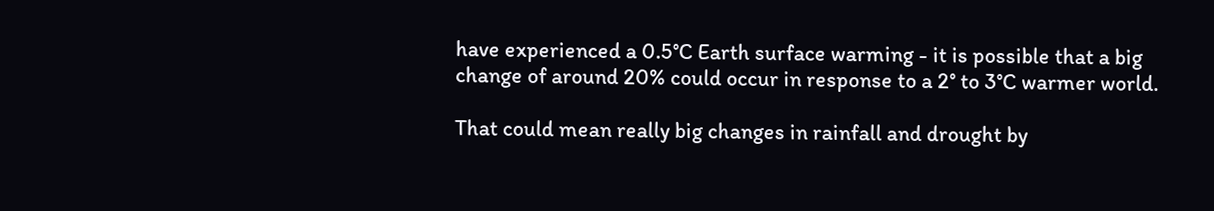have experienced a 0.5°C Earth surface warming - it is possible that a big change of around 20% could occur in response to a 2° to 3°C warmer world.

That could mean really big changes in rainfall and drought by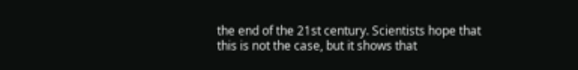the end of the 21st century. Scientists hope that this is not the case, but it shows that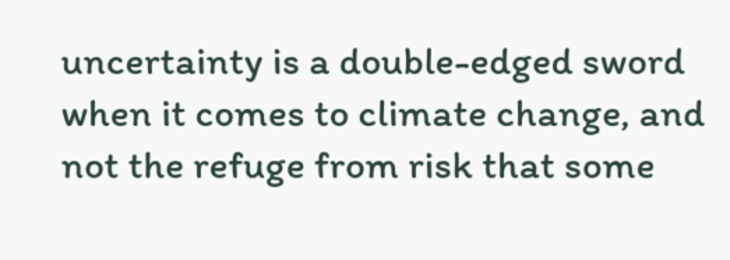uncertainty is a double-edged sword when it comes to climate change, and not the refuge from risk that some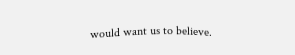would want us to believe.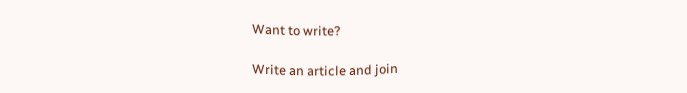Want to write?

Write an article and join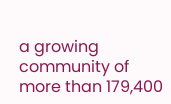a growing community of more than 179,400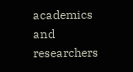academics and researchers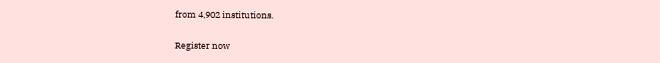from 4,902 institutions.

Register now